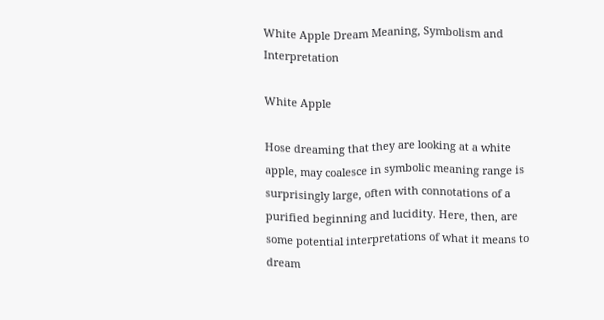White Apple Dream Meaning, Symbolism and Interpretation

White Apple

Hose dreaming that they are looking at a white apple, may coalesce in symbolic meaning range is surprisingly large, often with connotations of a purified beginning and lucidity. Here, then, are some potential interpretations of what it means to dream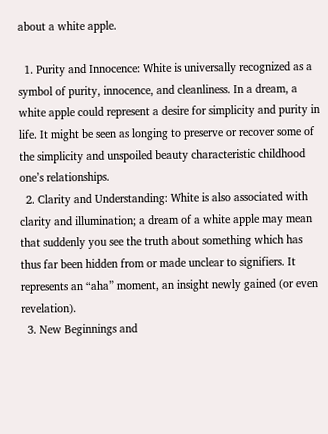about a white apple.

  1. Purity and Innocence: White is universally recognized as a symbol of purity, innocence, and cleanliness. In a dream, a white apple could represent a desire for simplicity and purity in life. It might be seen as longing to preserve or recover some of the simplicity and unspoiled beauty characteristic childhood one’s relationships.
  2. Clarity and Understanding: White is also associated with clarity and illumination; a dream of a white apple may mean that suddenly you see the truth about something which has thus far been hidden from or made unclear to signifiers. It represents an “aha” moment, an insight newly gained (or even revelation).
  3. New Beginnings and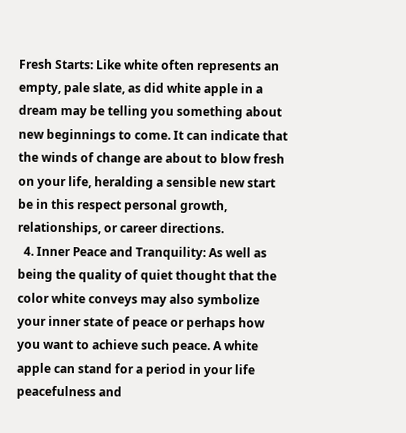Fresh Starts: Like white often represents an empty, pale slate, as did white apple in a dream may be telling you something about new beginnings to come. It can indicate that the winds of change are about to blow fresh on your life, heralding a sensible new start be in this respect personal growth, relationships, or career directions.
  4. Inner Peace and Tranquility: As well as being the quality of quiet thought that the color white conveys may also symbolize your inner state of peace or perhaps how you want to achieve such peace. A white apple can stand for a period in your life peacefulness and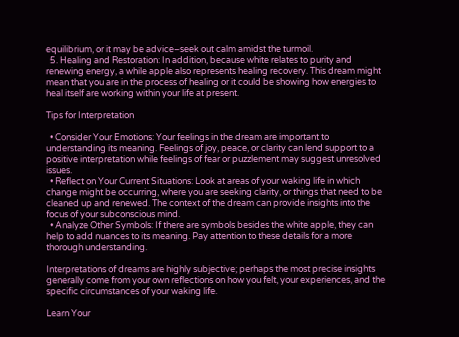equilibrium, or it may be advice–seek out calm amidst the turmoil.
  5. Healing and Restoration: In addition, because white relates to purity and renewing energy, a while apple also represents healing recovery. This dream might mean that you are in the process of healing or it could be showing how energies to heal itself are working within your life at present.

Tips for Interpretation

  • Consider Your Emotions: Your feelings in the dream are important to understanding its meaning. Feelings of joy, peace, or clarity can lend support to a positive interpretation while feelings of fear or puzzlement may suggest unresolved issues.
  • Reflect on Your Current Situations: Look at areas of your waking life in which change might be occurring, where you are seeking clarity, or things that need to be cleaned up and renewed. The context of the dream can provide insights into the focus of your subconscious mind.
  • Analyze Other Symbols: If there are symbols besides the white apple, they can help to add nuances to its meaning. Pay attention to these details for a more thorough understanding.

Interpretations of dreams are highly subjective; perhaps the most precise insights generally come from your own reflections on how you felt, your experiences, and the specific circumstances of your waking life.

Learn Your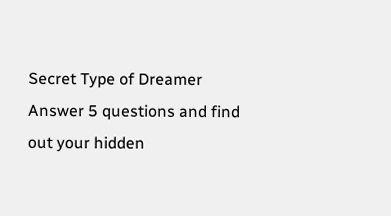Secret Type of Dreamer
Answer 5 questions and find out your hidden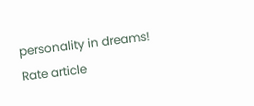personality in dreams!
Rate article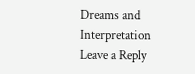Dreams and Interpretation
Leave a Reply